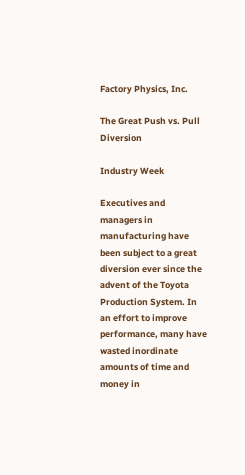Factory Physics, Inc.

The Great Push vs. Pull Diversion

Industry Week

Executives and managers in manufacturing have been subject to a great diversion ever since the advent of the Toyota Production System. In an effort to improve performance, many have wasted inordinate amounts of time and money in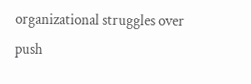organizational struggles over push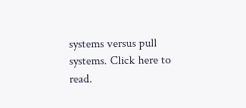systems versus pull systems. Click here to read.